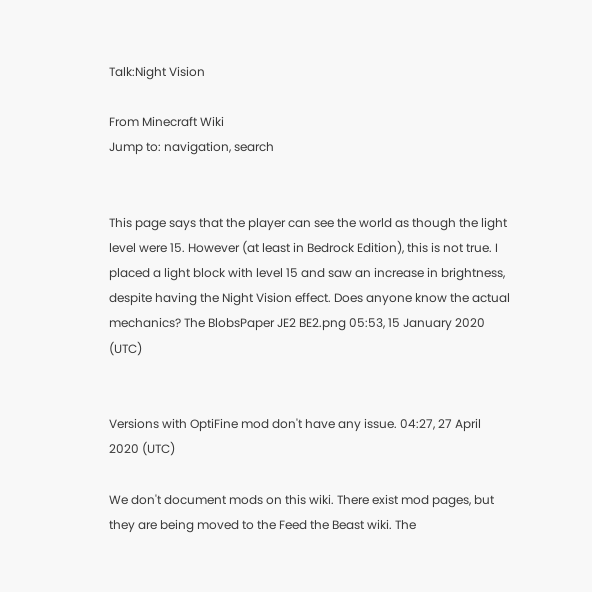Talk:Night Vision

From Minecraft Wiki
Jump to: navigation, search


This page says that the player can see the world as though the light level were 15. However (at least in Bedrock Edition), this is not true. I placed a light block with level 15 and saw an increase in brightness, despite having the Night Vision effect. Does anyone know the actual mechanics? The BlobsPaper JE2 BE2.png 05:53, 15 January 2020 (UTC)


Versions with OptiFine mod don't have any issue. 04:27, 27 April 2020 (UTC)

We don't document mods on this wiki. There exist mod pages, but they are being moved to the Feed the Beast wiki. The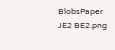BlobsPaper JE2 BE2.png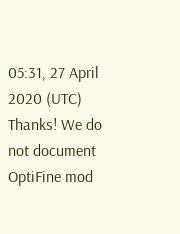05:31, 27 April 2020 (UTC)
Thanks! We do not document OptiFine mod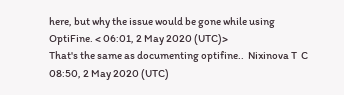here, but why the issue would be gone while using OptiFine. < 06:01, 2 May 2020 (UTC)>
That's the same as documenting optifine..  Nixinova T  C  08:50, 2 May 2020 (UTC)